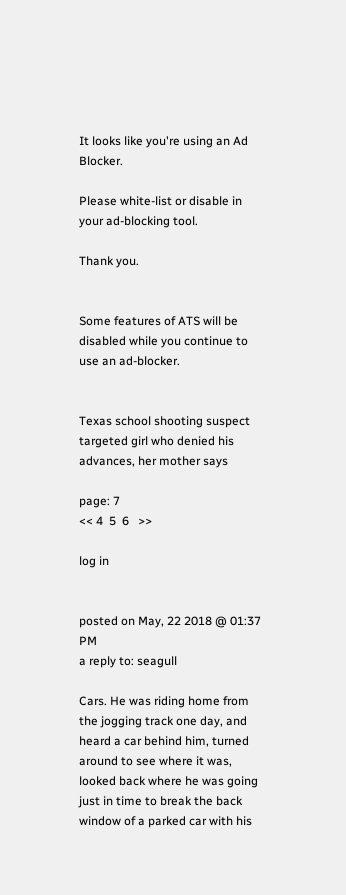It looks like you're using an Ad Blocker.

Please white-list or disable in your ad-blocking tool.

Thank you.


Some features of ATS will be disabled while you continue to use an ad-blocker.


Texas school shooting suspect targeted girl who denied his advances, her mother says

page: 7
<< 4  5  6   >>

log in


posted on May, 22 2018 @ 01:37 PM
a reply to: seagull

Cars. He was riding home from the jogging track one day, and heard a car behind him, turned around to see where it was, looked back where he was going just in time to break the back window of a parked car with his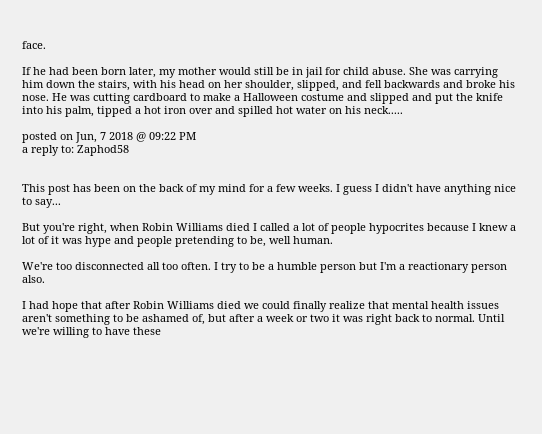face.

If he had been born later, my mother would still be in jail for child abuse. She was carrying him down the stairs, with his head on her shoulder, slipped, and fell backwards and broke his nose. He was cutting cardboard to make a Halloween costume and slipped and put the knife into his palm, tipped a hot iron over and spilled hot water on his neck.....

posted on Jun, 7 2018 @ 09:22 PM
a reply to: Zaphod58


This post has been on the back of my mind for a few weeks. I guess I didn't have anything nice to say...

But you're right, when Robin Williams died I called a lot of people hypocrites because I knew a lot of it was hype and people pretending to be, well human.

We're too disconnected all too often. I try to be a humble person but I'm a reactionary person also.

I had hope that after Robin Williams died we could finally realize that mental health issues aren't something to be ashamed of, but after a week or two it was right back to normal. Until we're willing to have these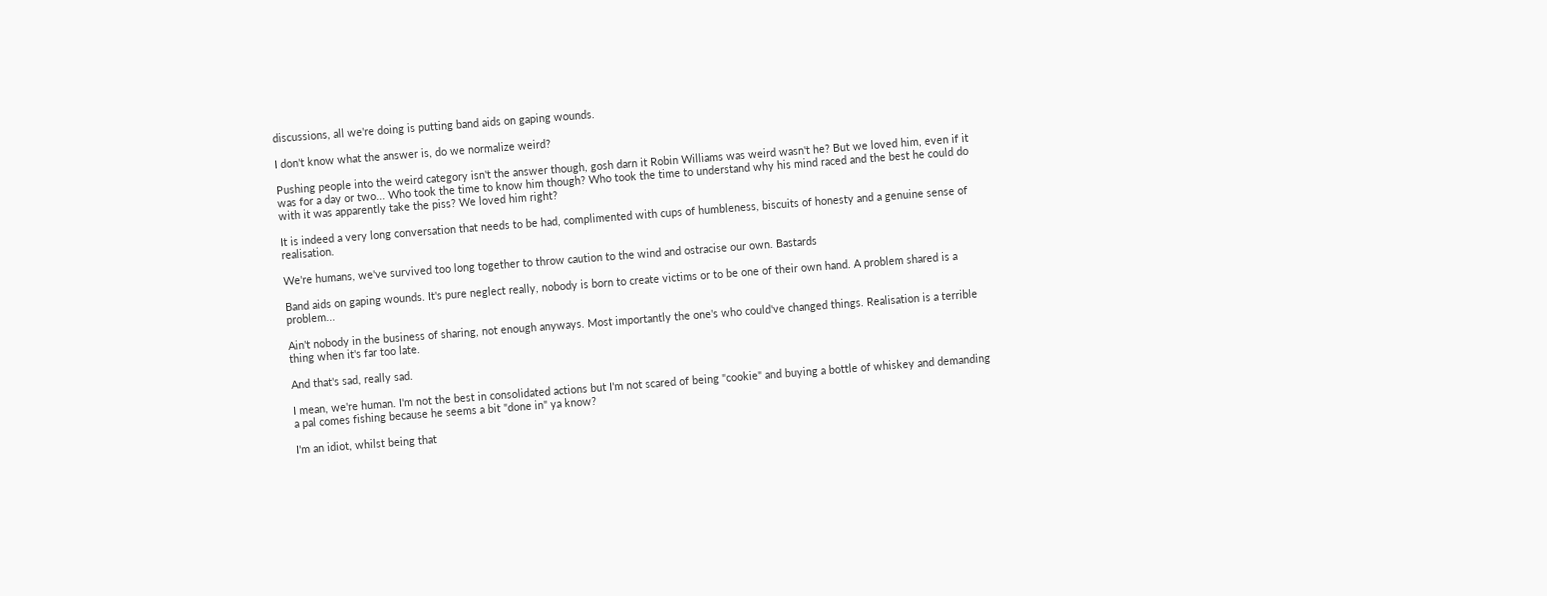discussions, all we're doing is putting band aids on gaping wounds.

I don't know what the answer is, do we normalize weird?

Pushing people into the weird category isn't the answer though, gosh darn it Robin Williams was weird wasn't he? But we loved him, even if it was for a day or two... Who took the time to know him though? Who took the time to understand why his mind raced and the best he could do with it was apparently take the piss? We loved him right?

It is indeed a very long conversation that needs to be had, complimented with cups of humbleness, biscuits of honesty and a genuine sense of realisation.

We're humans, we've survived too long together to throw caution to the wind and ostracise our own. Bastards

Band aids on gaping wounds. It's pure neglect really, nobody is born to create victims or to be one of their own hand. A problem shared is a problem...

Ain't nobody in the business of sharing, not enough anyways. Most importantly the one's who could've changed things. Realisation is a terrible thing when it's far too late.

And that's sad, really sad.

I mean, we're human. I'm not the best in consolidated actions but I'm not scared of being "cookie" and buying a bottle of whiskey and demanding a pal comes fishing because he seems a bit "done in" ya know?

I'm an idiot, whilst being that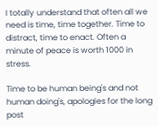I totally understand that often all we need is time, time together. Time to distract, time to enact. Often a minute of peace is worth 1000 in stress.

Time to be human being's and not human doing's, apologies for the long post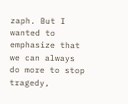zaph. But I wanted to emphasize that we can always do more to stop tragedy,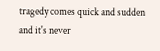tragedy comes quick and sudden and it's never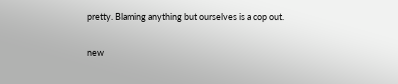pretty. Blaming anything but ourselves is a cop out.

new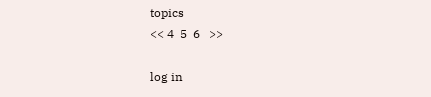topics
<< 4  5  6   >>

log in